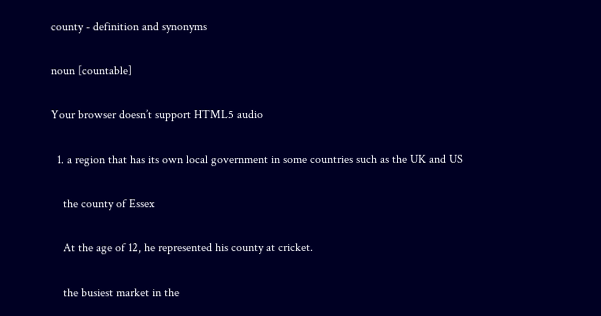county - definition and synonyms

noun [countable]

Your browser doesn’t support HTML5 audio

  1. a region that has its own local government in some countries such as the UK and US

    the county of Essex

    At the age of 12, he represented his county at cricket.

    the busiest market in the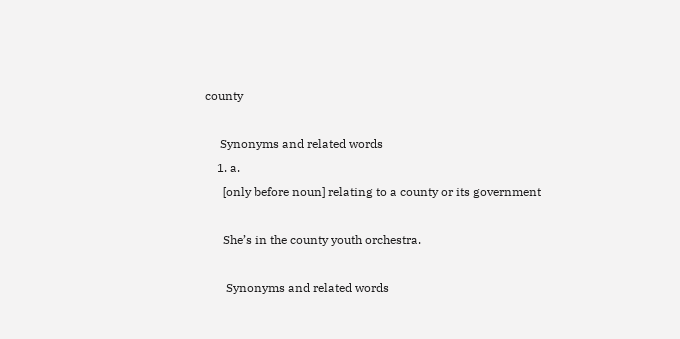county

     Synonyms and related words
    1. a.
      [only before noun] relating to a county or its government

      She’s in the county youth orchestra.

       Synonyms and related words